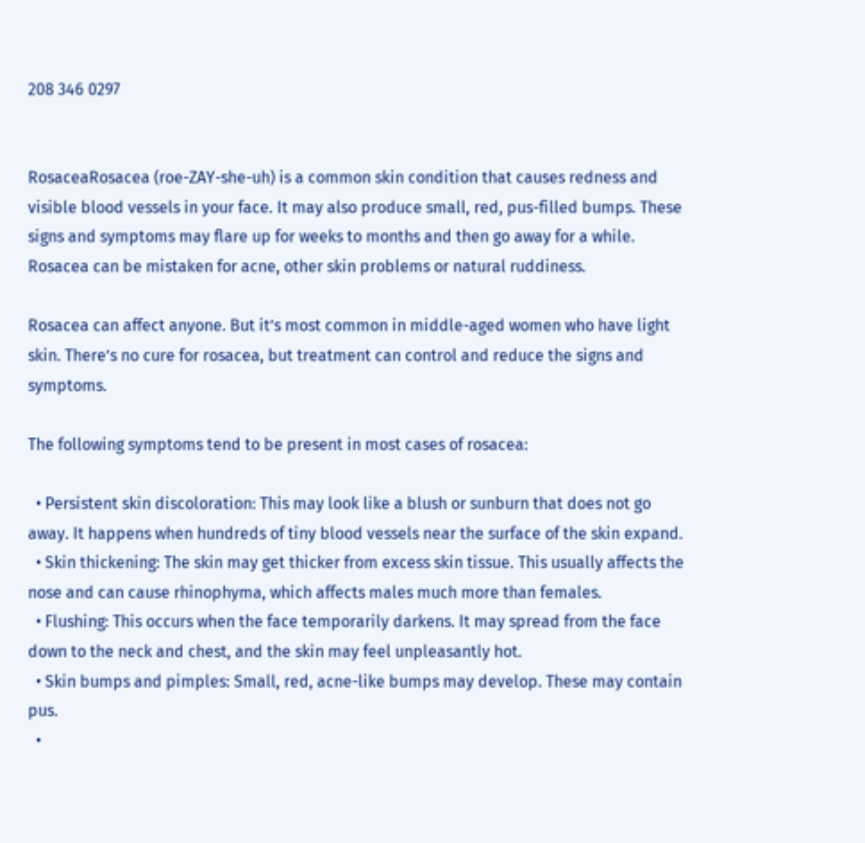208 346 0297


RosaceaRosacea (roe-ZAY-she-uh) is a common skin condition that causes redness and visible blood vessels in your face. It may also produce small, red, pus-filled bumps. These signs and symptoms may flare up for weeks to months and then go away for a while. Rosacea can be mistaken for acne, other skin problems or natural ruddiness.

Rosacea can affect anyone. But it’s most common in middle-aged women who have light skin. There’s no cure for rosacea, but treatment can control and reduce the signs and symptoms.

The following symptoms tend to be present in most cases of rosacea:

  • Persistent skin discoloration: This may look like a blush or sunburn that does not go away. It happens when hundreds of tiny blood vessels near the surface of the skin expand.
  • Skin thickening: The skin may get thicker from excess skin tissue. This usually affects the nose and can cause rhinophyma, which affects males much more than females.
  • Flushing: This occurs when the face temporarily darkens. It may spread from the face down to the neck and chest, and the skin may feel unpleasantly hot.
  • Skin bumps and pimples: Small, red, acne-like bumps may develop. These may contain pus.
  •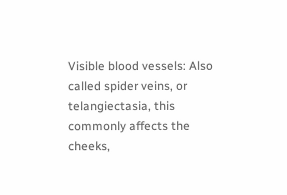Visible blood vessels: Also called spider veins, or telangiectasia, this commonly affects the cheeks,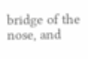bridge of the nose, and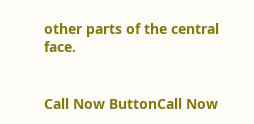other parts of the central face.


Call Now ButtonCall Now